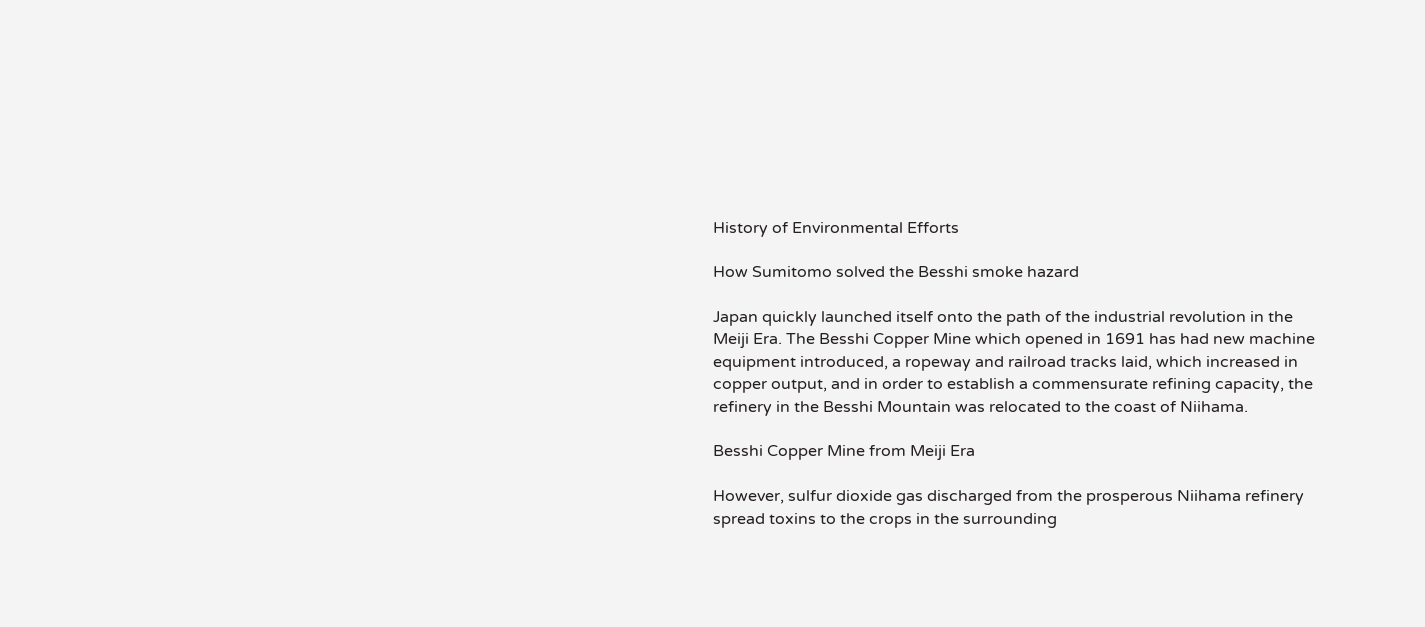History of Environmental Efforts

How Sumitomo solved the Besshi smoke hazard

Japan quickly launched itself onto the path of the industrial revolution in the Meiji Era. The Besshi Copper Mine which opened in 1691 has had new machine equipment introduced, a ropeway and railroad tracks laid, which increased in copper output, and in order to establish a commensurate refining capacity, the refinery in the Besshi Mountain was relocated to the coast of Niihama.

Besshi Copper Mine from Meiji Era

However, sulfur dioxide gas discharged from the prosperous Niihama refinery spread toxins to the crops in the surrounding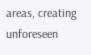areas, creating unforeseen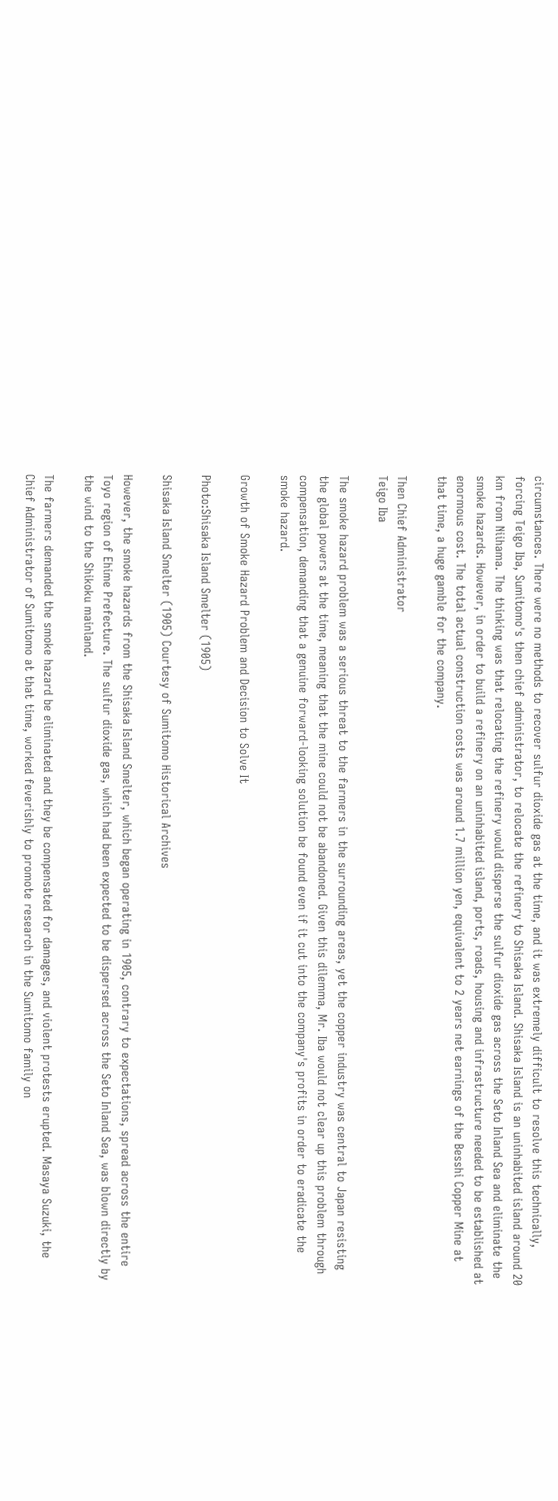circumstances. There were no methods to recover sulfur dioxide gas at the time, and it was extremely difficult to resolve this technically, forcing Teigo Iba, Sumitomo's then chief administrator, to relocate the refinery to Shisaka Island. Shisaka Island is an uninhabited island around 20 km from Niihama. The thinking was that relocating the refinery would disperse the sulfur dioxide gas across the Seto Inland Sea and eliminate the smoke hazards. However, in order to build a refinery on an uninhabited island, ports, roads, housing and infrastructure needed to be established at enormous cost. The total actual construction costs was around 1.7 million yen, equivalent to 2 years net earnings of the Besshi Copper Mine at that time, a huge gamble for the company.

Then Chief Administrator
Teigo Iba

The smoke hazard problem was a serious threat to the farmers in the surrounding areas, yet the copper industry was central to Japan resisting the global powers at the time, meaning that the mine could not be abandoned. Given this dilemma, Mr. Iba would not clear up this problem through compensation, demanding that a genuine forward-looking solution be found even if it cut into the company's profits in order to eradicate the smoke hazard.

Growth of Smoke Hazard Problem and Decision to Solve It

Photo:Shisaka Island Smelter (1905)

Shisaka Island Smelter (1905) Courtesy of Sumitomo Historical Archives

However, the smoke hazards from the Shisaka Island Smelter, which began operating in 1905, contrary to expectations, spread across the entire Toyo region of Ehime Prefecture. The sulfur dioxide gas, which had been expected to be dispersed across the Seto Inland Sea, was blown directly by the wind to the Shikoku mainland.

The farmers demanded the smoke hazard be eliminated and they be compensated for damages, and violent protests erupted. Masaya Suzuki, the Chief Administrator of Sumitomo at that time, worked feverishly to promote research in the Sumitomo family on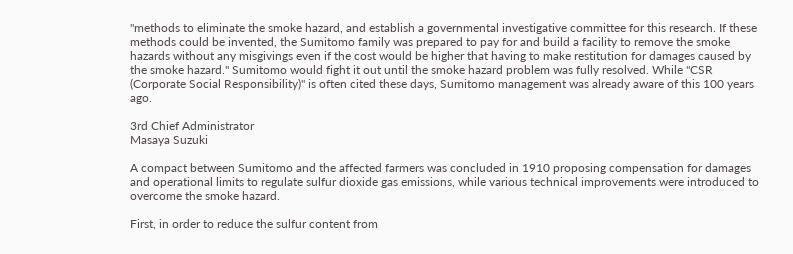"methods to eliminate the smoke hazard, and establish a governmental investigative committee for this research. If these methods could be invented, the Sumitomo family was prepared to pay for and build a facility to remove the smoke hazards without any misgivings even if the cost would be higher that having to make restitution for damages caused by the smoke hazard." Sumitomo would fight it out until the smoke hazard problem was fully resolved. While "CSR (Corporate Social Responsibility)" is often cited these days, Sumitomo management was already aware of this 100 years ago.

3rd Chief Administrator
Masaya Suzuki

A compact between Sumitomo and the affected farmers was concluded in 1910 proposing compensation for damages and operational limits to regulate sulfur dioxide gas emissions, while various technical improvements were introduced to overcome the smoke hazard.

First, in order to reduce the sulfur content from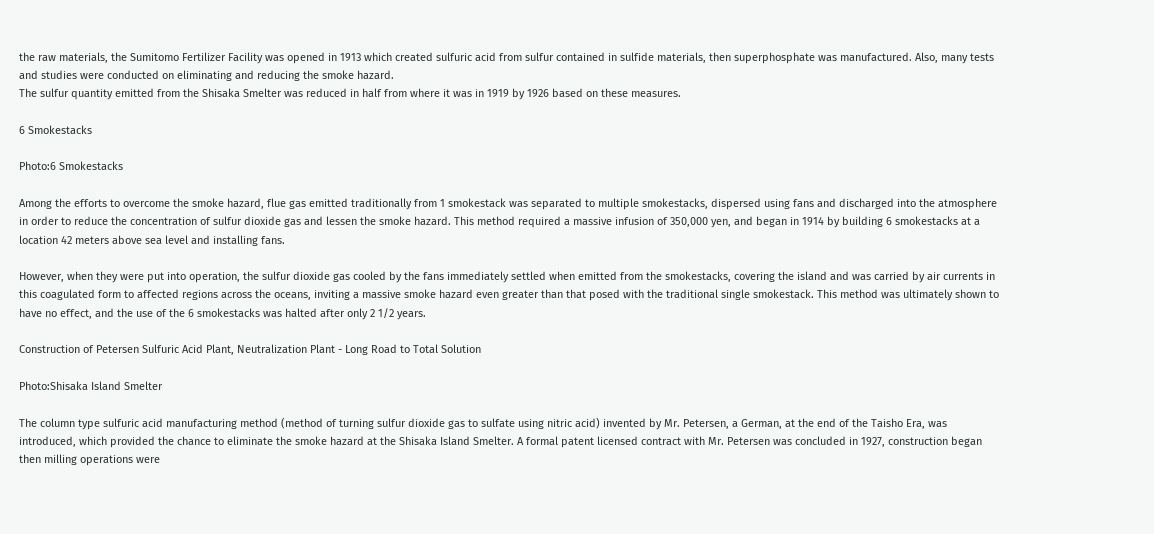the raw materials, the Sumitomo Fertilizer Facility was opened in 1913 which created sulfuric acid from sulfur contained in sulfide materials, then superphosphate was manufactured. Also, many tests and studies were conducted on eliminating and reducing the smoke hazard.
The sulfur quantity emitted from the Shisaka Smelter was reduced in half from where it was in 1919 by 1926 based on these measures.

6 Smokestacks

Photo:6 Smokestacks

Among the efforts to overcome the smoke hazard, flue gas emitted traditionally from 1 smokestack was separated to multiple smokestacks, dispersed using fans and discharged into the atmosphere in order to reduce the concentration of sulfur dioxide gas and lessen the smoke hazard. This method required a massive infusion of 350,000 yen, and began in 1914 by building 6 smokestacks at a location 42 meters above sea level and installing fans.

However, when they were put into operation, the sulfur dioxide gas cooled by the fans immediately settled when emitted from the smokestacks, covering the island and was carried by air currents in this coagulated form to affected regions across the oceans, inviting a massive smoke hazard even greater than that posed with the traditional single smokestack. This method was ultimately shown to have no effect, and the use of the 6 smokestacks was halted after only 2 1/2 years.

Construction of Petersen Sulfuric Acid Plant, Neutralization Plant - Long Road to Total Solution

Photo:Shisaka Island Smelter

The column type sulfuric acid manufacturing method (method of turning sulfur dioxide gas to sulfate using nitric acid) invented by Mr. Petersen, a German, at the end of the Taisho Era, was introduced, which provided the chance to eliminate the smoke hazard at the Shisaka Island Smelter. A formal patent licensed contract with Mr. Petersen was concluded in 1927, construction began then milling operations were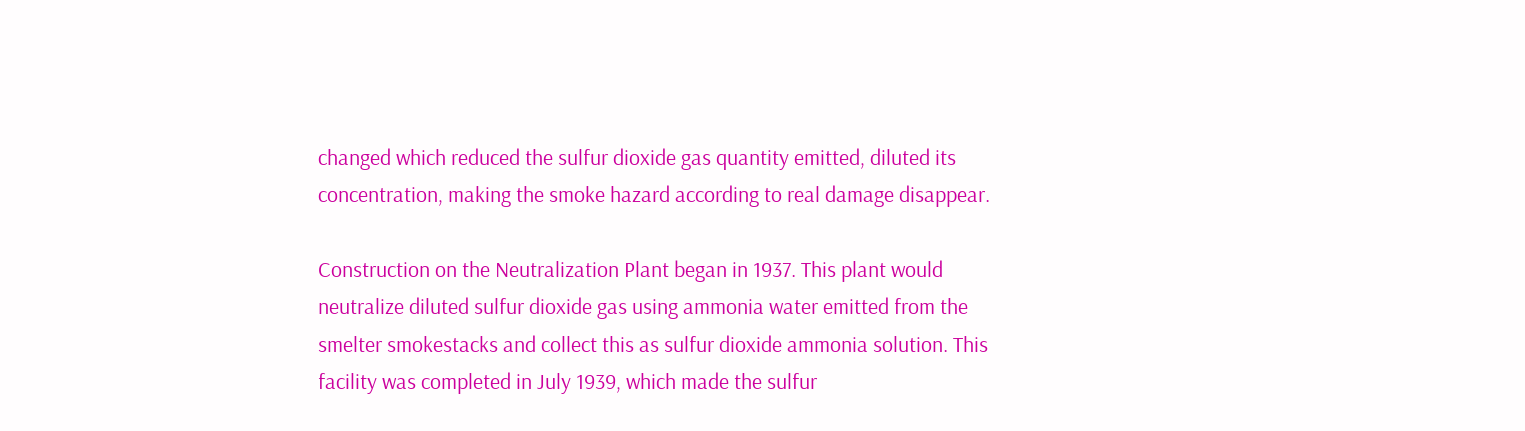changed which reduced the sulfur dioxide gas quantity emitted, diluted its concentration, making the smoke hazard according to real damage disappear.

Construction on the Neutralization Plant began in 1937. This plant would neutralize diluted sulfur dioxide gas using ammonia water emitted from the smelter smokestacks and collect this as sulfur dioxide ammonia solution. This facility was completed in July 1939, which made the sulfur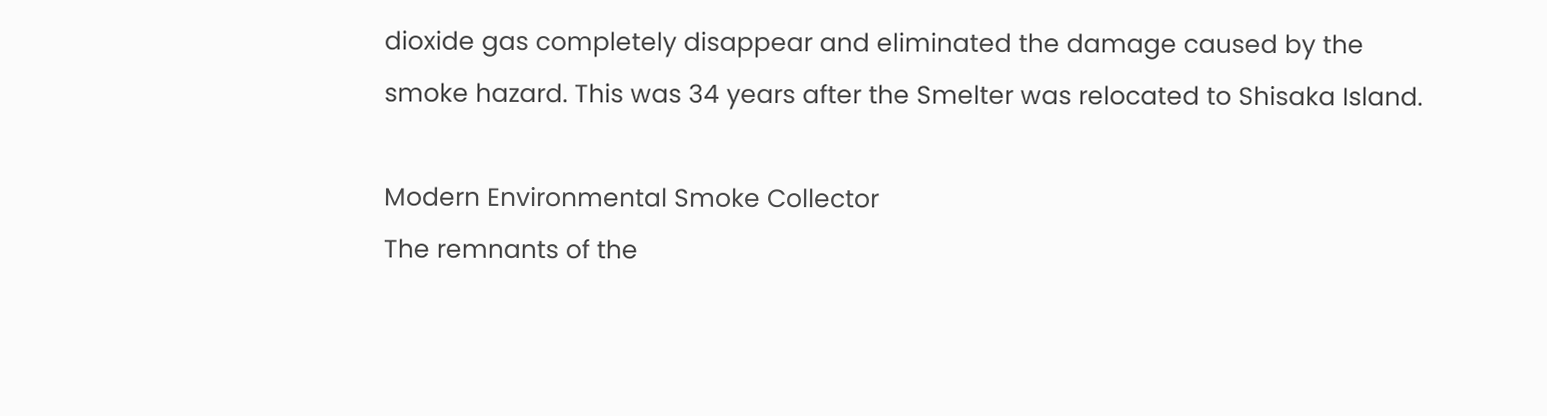dioxide gas completely disappear and eliminated the damage caused by the smoke hazard. This was 34 years after the Smelter was relocated to Shisaka Island.

Modern Environmental Smoke Collector
The remnants of the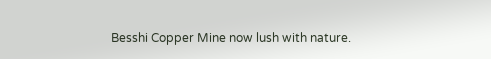Besshi Copper Mine now lush with nature.